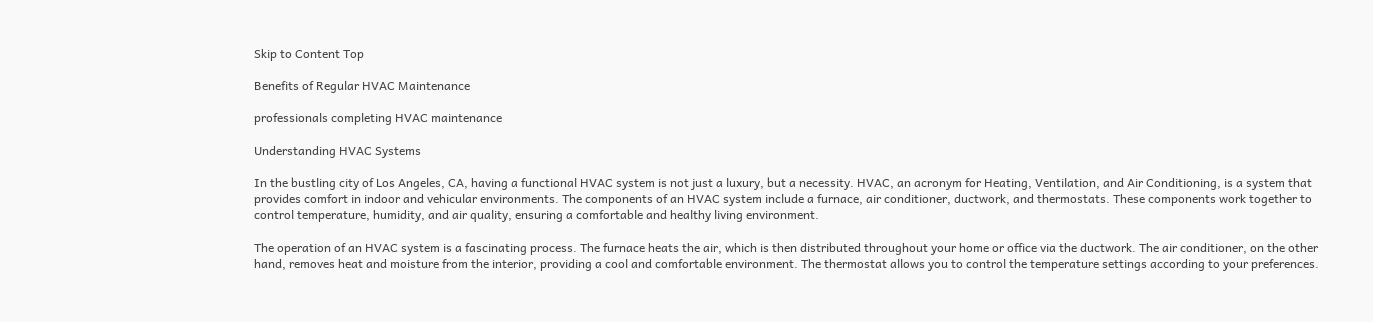Skip to Content Top

Benefits of Regular HVAC Maintenance

professionals completing HVAC maintenance

Understanding HVAC Systems

In the bustling city of Los Angeles, CA, having a functional HVAC system is not just a luxury, but a necessity. HVAC, an acronym for Heating, Ventilation, and Air Conditioning, is a system that provides comfort in indoor and vehicular environments. The components of an HVAC system include a furnace, air conditioner, ductwork, and thermostats. These components work together to control temperature, humidity, and air quality, ensuring a comfortable and healthy living environment.

The operation of an HVAC system is a fascinating process. The furnace heats the air, which is then distributed throughout your home or office via the ductwork. The air conditioner, on the other hand, removes heat and moisture from the interior, providing a cool and comfortable environment. The thermostat allows you to control the temperature settings according to your preferences.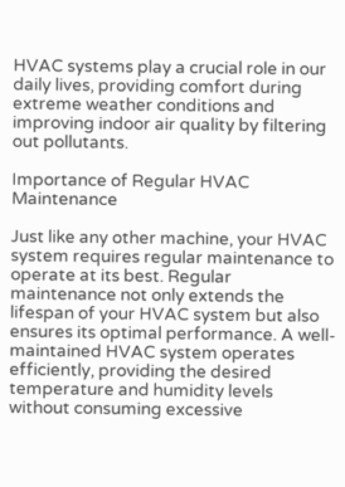HVAC systems play a crucial role in our daily lives, providing comfort during extreme weather conditions and improving indoor air quality by filtering out pollutants.

Importance of Regular HVAC Maintenance

Just like any other machine, your HVAC system requires regular maintenance to operate at its best. Regular maintenance not only extends the lifespan of your HVAC system but also ensures its optimal performance. A well-maintained HVAC system operates efficiently, providing the desired temperature and humidity levels without consuming excessive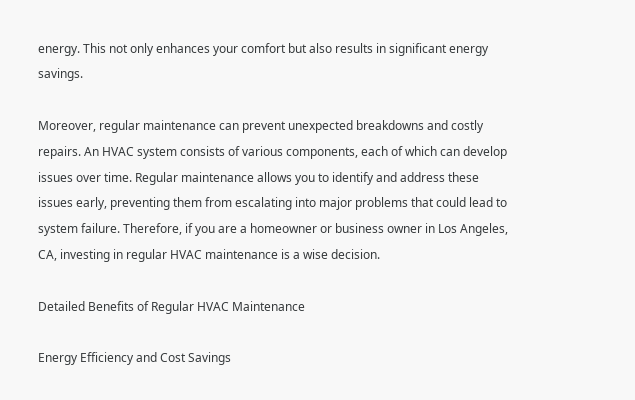energy. This not only enhances your comfort but also results in significant energy savings.

Moreover, regular maintenance can prevent unexpected breakdowns and costly repairs. An HVAC system consists of various components, each of which can develop issues over time. Regular maintenance allows you to identify and address these issues early, preventing them from escalating into major problems that could lead to system failure. Therefore, if you are a homeowner or business owner in Los Angeles, CA, investing in regular HVAC maintenance is a wise decision.

Detailed Benefits of Regular HVAC Maintenance

Energy Efficiency and Cost Savings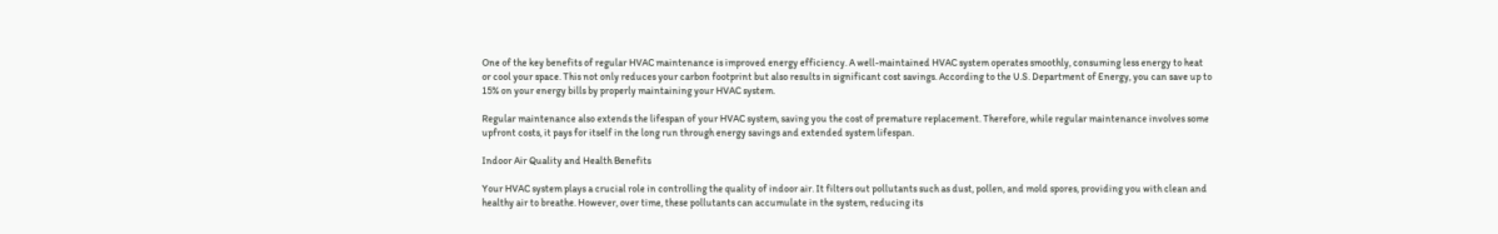One of the key benefits of regular HVAC maintenance is improved energy efficiency. A well-maintained HVAC system operates smoothly, consuming less energy to heat or cool your space. This not only reduces your carbon footprint but also results in significant cost savings. According to the U.S. Department of Energy, you can save up to 15% on your energy bills by properly maintaining your HVAC system.

Regular maintenance also extends the lifespan of your HVAC system, saving you the cost of premature replacement. Therefore, while regular maintenance involves some upfront costs, it pays for itself in the long run through energy savings and extended system lifespan.

Indoor Air Quality and Health Benefits

Your HVAC system plays a crucial role in controlling the quality of indoor air. It filters out pollutants such as dust, pollen, and mold spores, providing you with clean and healthy air to breathe. However, over time, these pollutants can accumulate in the system, reducing its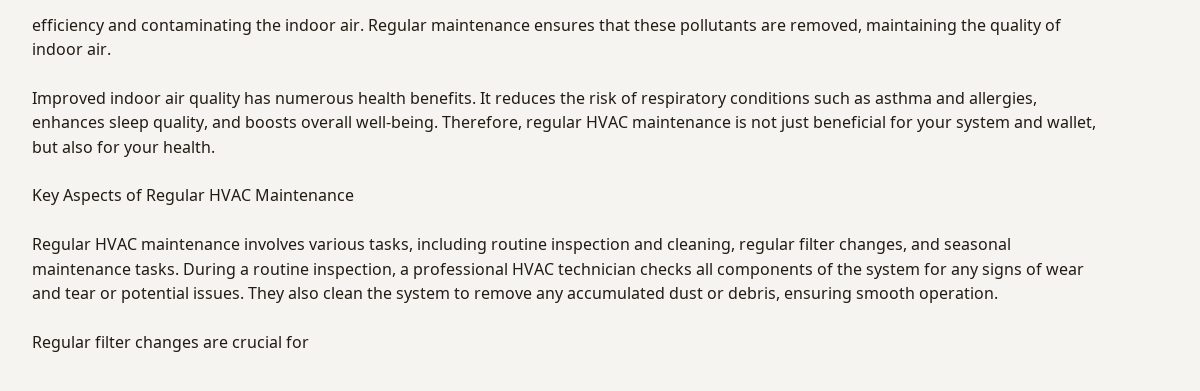efficiency and contaminating the indoor air. Regular maintenance ensures that these pollutants are removed, maintaining the quality of indoor air.

Improved indoor air quality has numerous health benefits. It reduces the risk of respiratory conditions such as asthma and allergies, enhances sleep quality, and boosts overall well-being. Therefore, regular HVAC maintenance is not just beneficial for your system and wallet, but also for your health.

Key Aspects of Regular HVAC Maintenance

Regular HVAC maintenance involves various tasks, including routine inspection and cleaning, regular filter changes, and seasonal maintenance tasks. During a routine inspection, a professional HVAC technician checks all components of the system for any signs of wear and tear or potential issues. They also clean the system to remove any accumulated dust or debris, ensuring smooth operation.

Regular filter changes are crucial for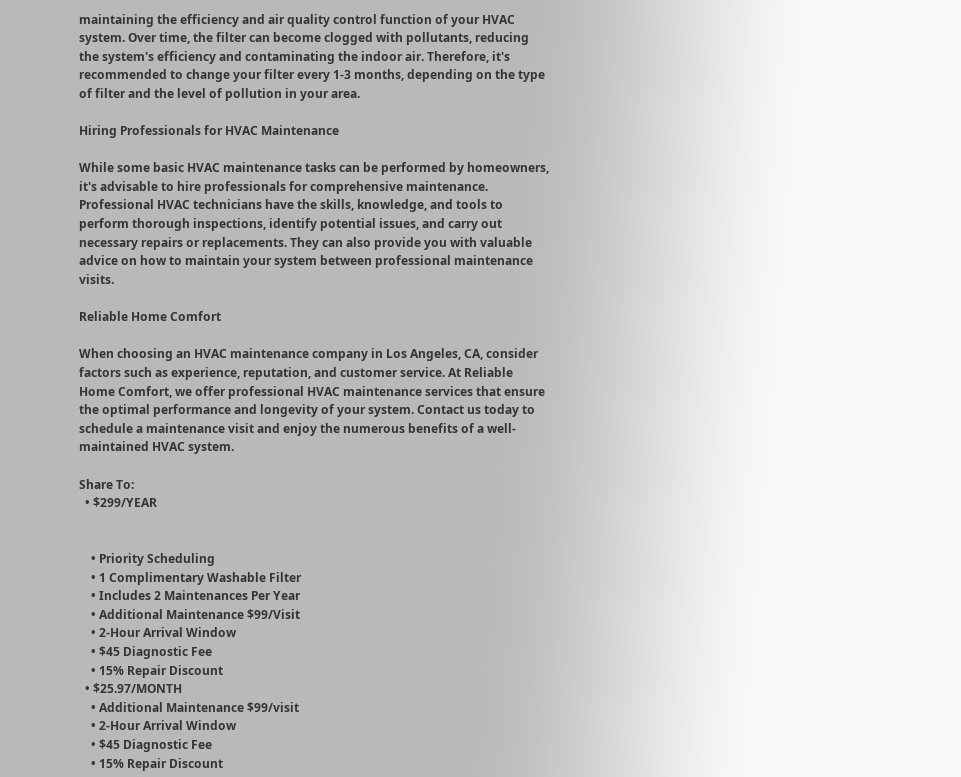maintaining the efficiency and air quality control function of your HVAC system. Over time, the filter can become clogged with pollutants, reducing the system's efficiency and contaminating the indoor air. Therefore, it's recommended to change your filter every 1-3 months, depending on the type of filter and the level of pollution in your area.

Hiring Professionals for HVAC Maintenance

While some basic HVAC maintenance tasks can be performed by homeowners, it's advisable to hire professionals for comprehensive maintenance. Professional HVAC technicians have the skills, knowledge, and tools to perform thorough inspections, identify potential issues, and carry out necessary repairs or replacements. They can also provide you with valuable advice on how to maintain your system between professional maintenance visits.

Reliable Home Comfort

When choosing an HVAC maintenance company in Los Angeles, CA, consider factors such as experience, reputation, and customer service. At Reliable Home Comfort, we offer professional HVAC maintenance services that ensure the optimal performance and longevity of your system. Contact us today to schedule a maintenance visit and enjoy the numerous benefits of a well-maintained HVAC system.

Share To:
  • $299/YEAR


    • Priority Scheduling
    • 1 Complimentary Washable Filter
    • Includes 2 Maintenances Per Year
    • Additional Maintenance $99/Visit
    • 2-Hour Arrival Window
    • $45 Diagnostic Fee
    • 15% Repair Discount
  • $25.97/MONTH
    • Additional Maintenance $99/visit
    • 2-Hour Arrival Window
    • $45 Diagnostic Fee
    • 15% Repair Discount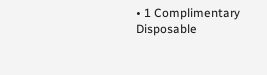• 1 Complimentary Disposable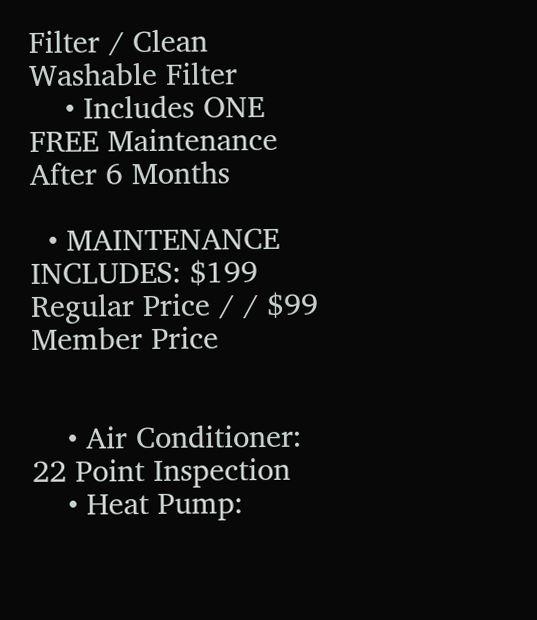Filter / Clean Washable Filter
    • Includes ONE FREE Maintenance After 6 Months

  • MAINTENANCE INCLUDES: $199 Regular Price / / $99 Member Price


    • Air Conditioner: 22 Point Inspection
    • Heat Pump: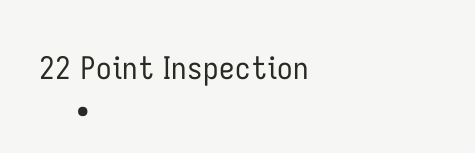22 Point Inspection
    •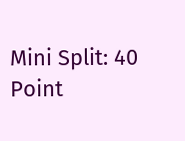Mini Split: 40 Point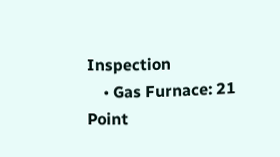Inspection
    • Gas Furnace: 21 Point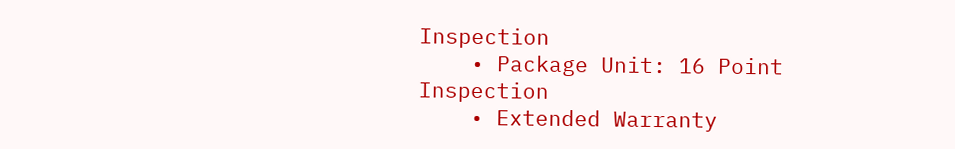Inspection
    • Package Unit: 16 Point Inspection
    • Extended Warranty